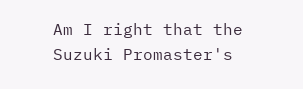Am I right that the Suzuki Promaster's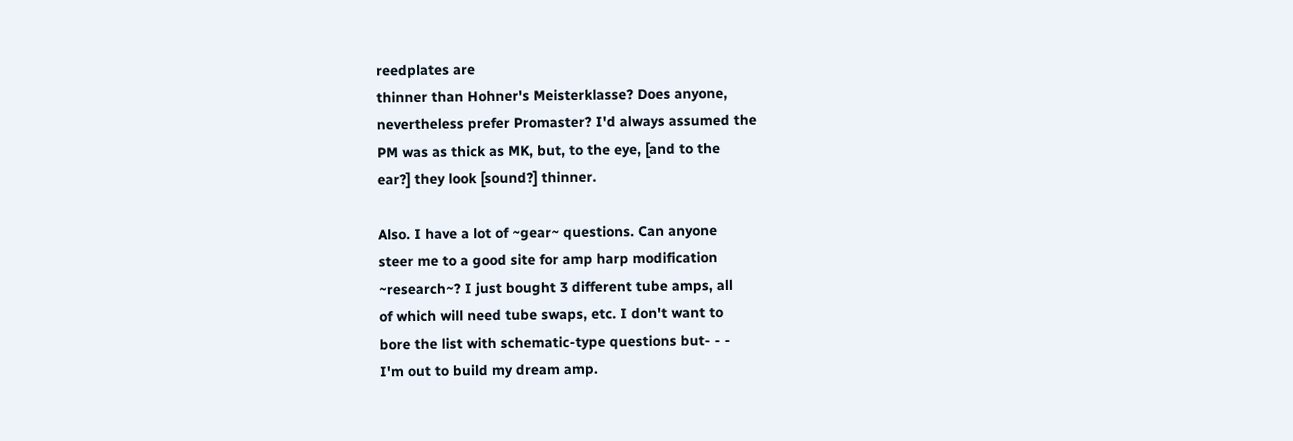reedplates are
thinner than Hohner's Meisterklasse? Does anyone,
nevertheless prefer Promaster? I'd always assumed the
PM was as thick as MK, but, to the eye, [and to the
ear?] they look [sound?] thinner.

Also. I have a lot of ~gear~ questions. Can anyone
steer me to a good site for amp harp modification
~research~? I just bought 3 different tube amps, all
of which will need tube swaps, etc. I don't want to
bore the list with schematic-type questions but- - -
I'm out to build my dream amp.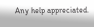Any help appreciated.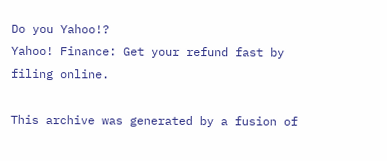Do you Yahoo!?
Yahoo! Finance: Get your refund fast by filing online.

This archive was generated by a fusion of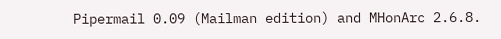Pipermail 0.09 (Mailman edition) and MHonArc 2.6.8.